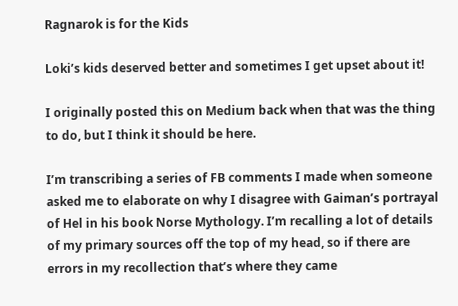Ragnarok is for the Kids

Loki’s kids deserved better and sometimes I get upset about it!

I originally posted this on Medium back when that was the thing to do, but I think it should be here.

I’m transcribing a series of FB comments I made when someone asked me to elaborate on why I disagree with Gaiman’s portrayal of Hel in his book Norse Mythology. I’m recalling a lot of details of my primary sources off the top of my head, so if there are errors in my recollection that’s where they came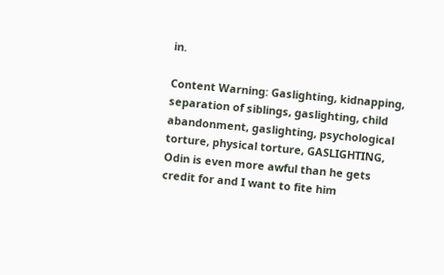in.

Content Warning: Gaslighting, kidnapping, separation of siblings, gaslighting, child abandonment, gaslighting, psychological torture, physical torture, GASLIGHTING, Odin is even more awful than he gets credit for and I want to fite him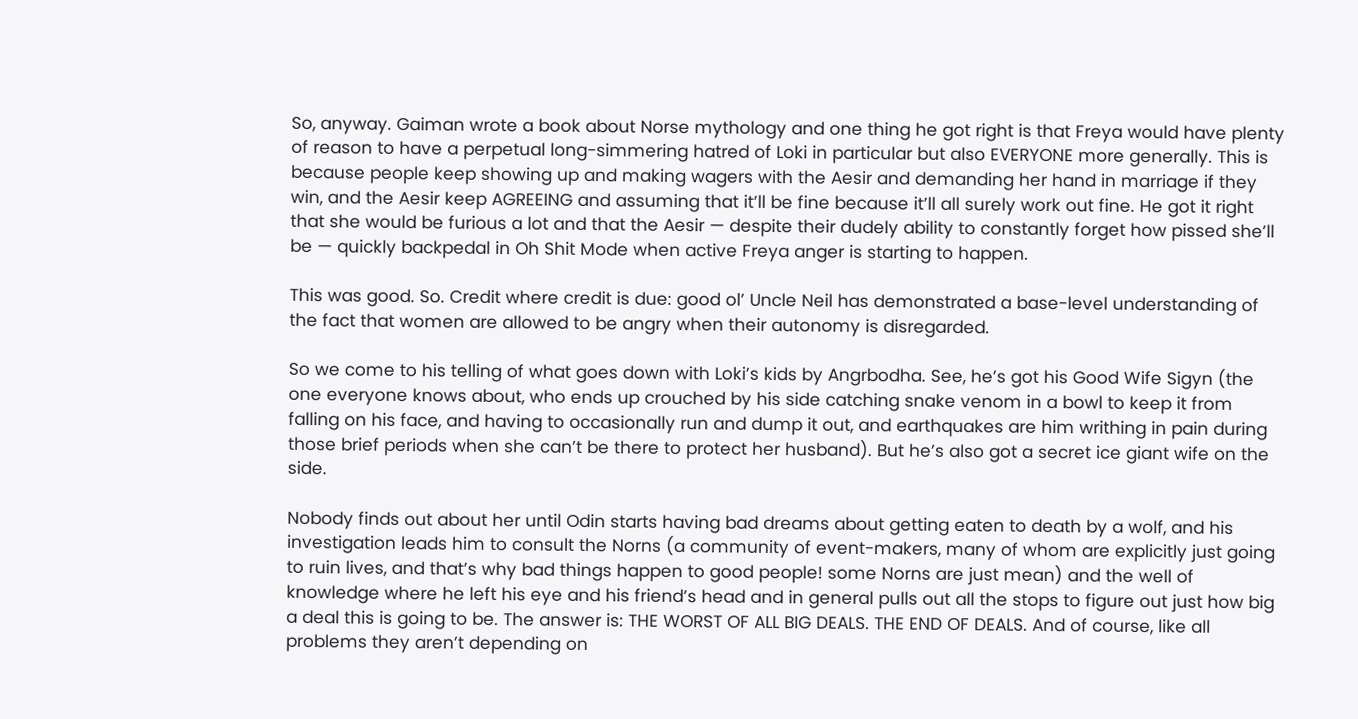So, anyway. Gaiman wrote a book about Norse mythology and one thing he got right is that Freya would have plenty of reason to have a perpetual long-simmering hatred of Loki in particular but also EVERYONE more generally. This is because people keep showing up and making wagers with the Aesir and demanding her hand in marriage if they win, and the Aesir keep AGREEING and assuming that it’ll be fine because it’ll all surely work out fine. He got it right that she would be furious a lot and that the Aesir — despite their dudely ability to constantly forget how pissed she’ll be — quickly backpedal in Oh Shit Mode when active Freya anger is starting to happen.

This was good. So. Credit where credit is due: good ol’ Uncle Neil has demonstrated a base-level understanding of the fact that women are allowed to be angry when their autonomy is disregarded.

So we come to his telling of what goes down with Loki’s kids by Angrbodha. See, he’s got his Good Wife Sigyn (the one everyone knows about, who ends up crouched by his side catching snake venom in a bowl to keep it from falling on his face, and having to occasionally run and dump it out, and earthquakes are him writhing in pain during those brief periods when she can’t be there to protect her husband). But he’s also got a secret ice giant wife on the side.

Nobody finds out about her until Odin starts having bad dreams about getting eaten to death by a wolf, and his investigation leads him to consult the Norns (a community of event-makers, many of whom are explicitly just going to ruin lives, and that’s why bad things happen to good people! some Norns are just mean) and the well of knowledge where he left his eye and his friend’s head and in general pulls out all the stops to figure out just how big a deal this is going to be. The answer is: THE WORST OF ALL BIG DEALS. THE END OF DEALS. And of course, like all problems they aren’t depending on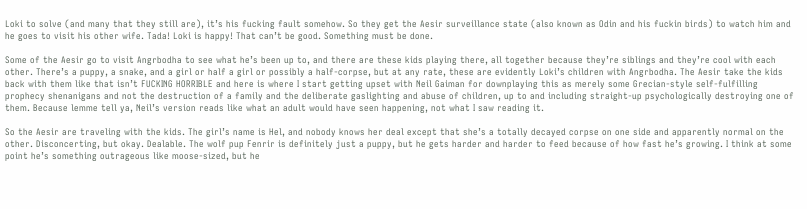Loki to solve (and many that they still are), it’s his fucking fault somehow. So they get the Aesir surveillance state (also known as Odin and his fuckin birds) to watch him and he goes to visit his other wife. Tada! Loki is happy! That can’t be good. Something must be done.

Some of the Aesir go to visit Angrbodha to see what he’s been up to, and there are these kids playing there, all together because they’re siblings and they’re cool with each other. There’s a puppy, a snake, and a girl or half a girl or possibly a half-corpse, but at any rate, these are evidently Loki’s children with Angrbodha. The Aesir take the kids back with them like that isn’t FUCKING HORRIBLE and here is where I start getting upset with Neil Gaiman for downplaying this as merely some Grecian-style self-fulfilling prophecy shenanigans and not the destruction of a family and the deliberate gaslighting and abuse of children, up to and including straight-up psychologically destroying one of them. Because lemme tell ya, Neil’s version reads like what an adult would have seen happening, not what I saw reading it.

So the Aesir are traveling with the kids. The girl’s name is Hel, and nobody knows her deal except that she’s a totally decayed corpse on one side and apparently normal on the other. Disconcerting, but okay. Dealable. The wolf pup Fenrir is definitely just a puppy, but he gets harder and harder to feed because of how fast he’s growing. I think at some point he’s something outrageous like moose-sized, but he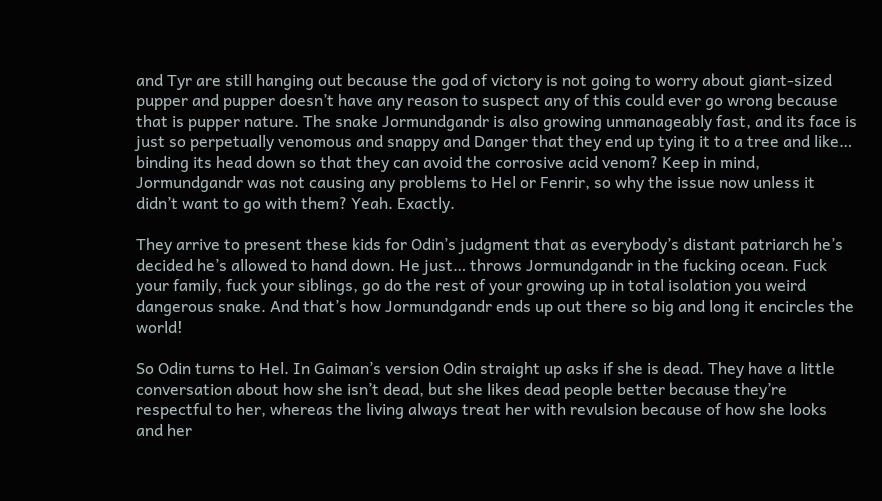and Tyr are still hanging out because the god of victory is not going to worry about giant-sized pupper and pupper doesn’t have any reason to suspect any of this could ever go wrong because that is pupper nature. The snake Jormundgandr is also growing unmanageably fast, and its face is just so perpetually venomous and snappy and Danger that they end up tying it to a tree and like… binding its head down so that they can avoid the corrosive acid venom? Keep in mind, Jormundgandr was not causing any problems to Hel or Fenrir, so why the issue now unless it didn’t want to go with them? Yeah. Exactly.

They arrive to present these kids for Odin’s judgment that as everybody’s distant patriarch he’s decided he’s allowed to hand down. He just… throws Jormundgandr in the fucking ocean. Fuck your family, fuck your siblings, go do the rest of your growing up in total isolation you weird dangerous snake. And that’s how Jormundgandr ends up out there so big and long it encircles the world!

So Odin turns to Hel. In Gaiman’s version Odin straight up asks if she is dead. They have a little conversation about how she isn’t dead, but she likes dead people better because they’re respectful to her, whereas the living always treat her with revulsion because of how she looks and her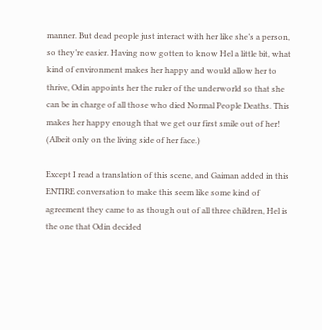manner. But dead people just interact with her like she’s a person, so they’re easier. Having now gotten to know Hel a little bit, what kind of environment makes her happy and would allow her to thrive, Odin appoints her the ruler of the underworld so that she can be in charge of all those who died Normal People Deaths. This makes her happy enough that we get our first smile out of her! (Albeit only on the living side of her face.)

Except I read a translation of this scene, and Gaiman added in this ENTIRE conversation to make this seem like some kind of agreement they came to as though out of all three children, Hel is the one that Odin decided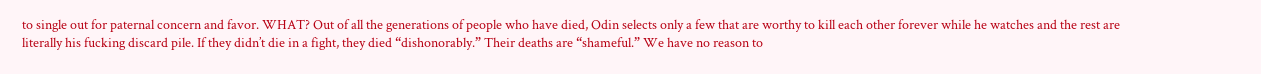to single out for paternal concern and favor. WHAT? Out of all the generations of people who have died, Odin selects only a few that are worthy to kill each other forever while he watches and the rest are literally his fucking discard pile. If they didn’t die in a fight, they died “dishonorably.” Their deaths are “shameful.” We have no reason to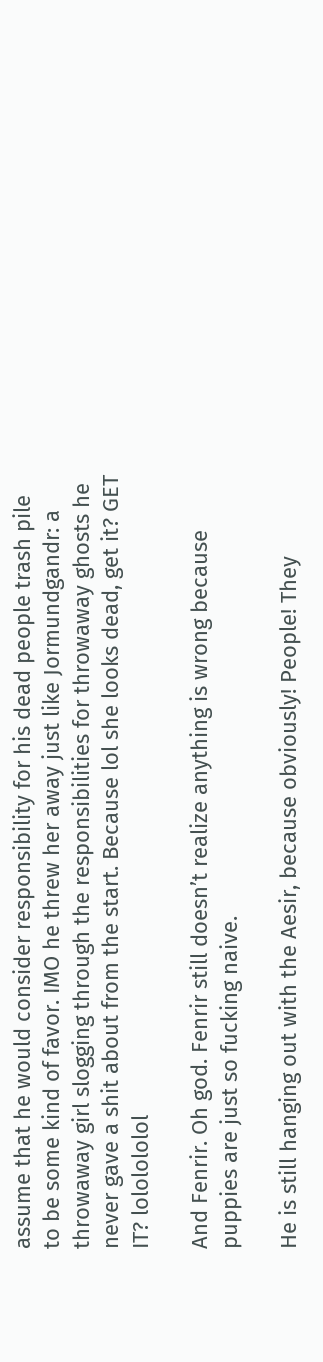assume that he would consider responsibility for his dead people trash pile to be some kind of favor. IMO he threw her away just like Jormundgandr: a throwaway girl slogging through the responsibilities for throwaway ghosts he never gave a shit about from the start. Because lol she looks dead, get it? GET IT? lololololol

And Fenrir. Oh god. Fenrir still doesn’t realize anything is wrong because puppies are just so fucking naive.

He is still hanging out with the Aesir, because obviously! People! They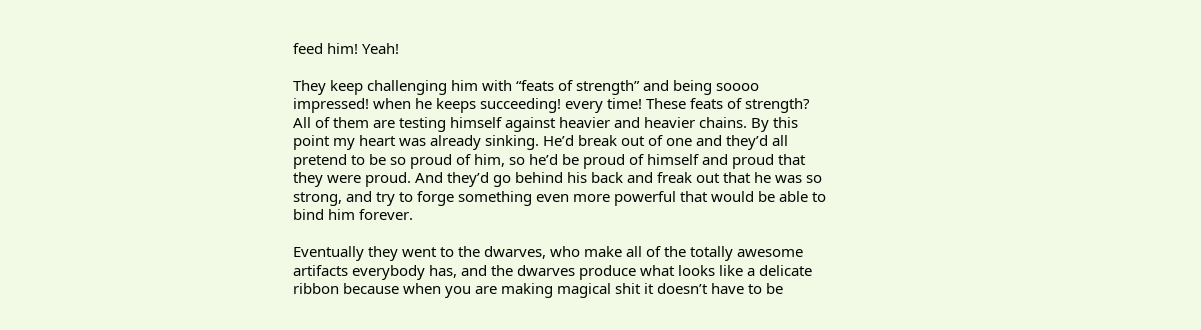feed him! Yeah!

They keep challenging him with “feats of strength” and being soooo impressed! when he keeps succeeding! every time! These feats of strength? All of them are testing himself against heavier and heavier chains. By this point my heart was already sinking. He’d break out of one and they’d all pretend to be so proud of him, so he’d be proud of himself and proud that they were proud. And they’d go behind his back and freak out that he was so strong, and try to forge something even more powerful that would be able to bind him forever.

Eventually they went to the dwarves, who make all of the totally awesome artifacts everybody has, and the dwarves produce what looks like a delicate ribbon because when you are making magical shit it doesn’t have to be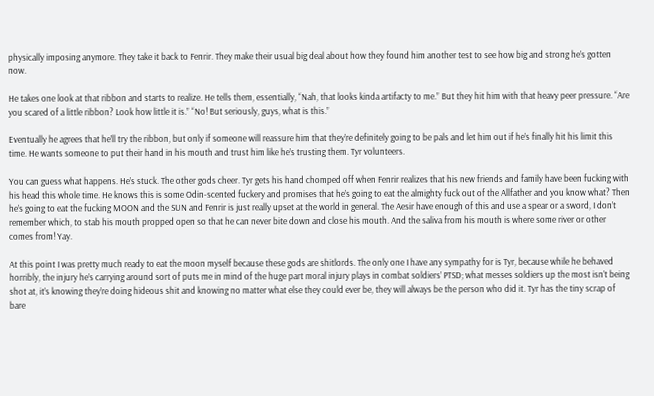physically imposing anymore. They take it back to Fenrir. They make their usual big deal about how they found him another test to see how big and strong he’s gotten now.

He takes one look at that ribbon and starts to realize. He tells them, essentially, “Nah, that looks kinda artifacty to me.” But they hit him with that heavy peer pressure. “Are you scared of a little ribbon? Look how little it is.” “No! But seriously, guys, what is this.”

Eventually he agrees that he’ll try the ribbon, but only if someone will reassure him that they’re definitely going to be pals and let him out if he’s finally hit his limit this time. He wants someone to put their hand in his mouth and trust him like he’s trusting them. Tyr volunteers.

You can guess what happens. He’s stuck. The other gods cheer. Tyr gets his hand chomped off when Fenrir realizes that his new friends and family have been fucking with his head this whole time. He knows this is some Odin-scented fuckery and promises that he’s going to eat the almighty fuck out of the Allfather and you know what? Then he’s going to eat the fucking MOON and the SUN and Fenrir is just really upset at the world in general. The Aesir have enough of this and use a spear or a sword, I don’t remember which, to stab his mouth propped open so that he can never bite down and close his mouth. And the saliva from his mouth is where some river or other comes from! Yay.

At this point I was pretty much ready to eat the moon myself because these gods are shitlords. The only one I have any sympathy for is Tyr, because while he behaved horribly, the injury he’s carrying around sort of puts me in mind of the huge part moral injury plays in combat soldiers’ PTSD; what messes soldiers up the most isn’t being shot at, it’s knowing they’re doing hideous shit and knowing no matter what else they could ever be, they will always be the person who did it. Tyr has the tiny scrap of bare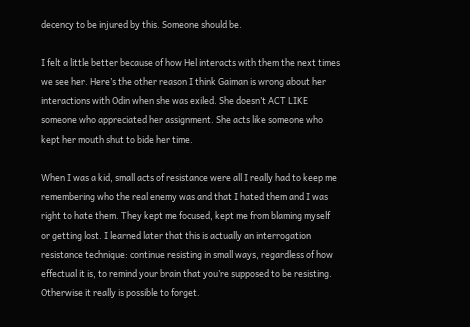decency to be injured by this. Someone should be.

I felt a little better because of how Hel interacts with them the next times we see her. Here’s the other reason I think Gaiman is wrong about her interactions with Odin when she was exiled. She doesn’t ACT LIKE someone who appreciated her assignment. She acts like someone who kept her mouth shut to bide her time.

When I was a kid, small acts of resistance were all I really had to keep me remembering who the real enemy was and that I hated them and I was right to hate them. They kept me focused, kept me from blaming myself or getting lost. I learned later that this is actually an interrogation resistance technique: continue resisting in small ways, regardless of how effectual it is, to remind your brain that you’re supposed to be resisting. Otherwise it really is possible to forget.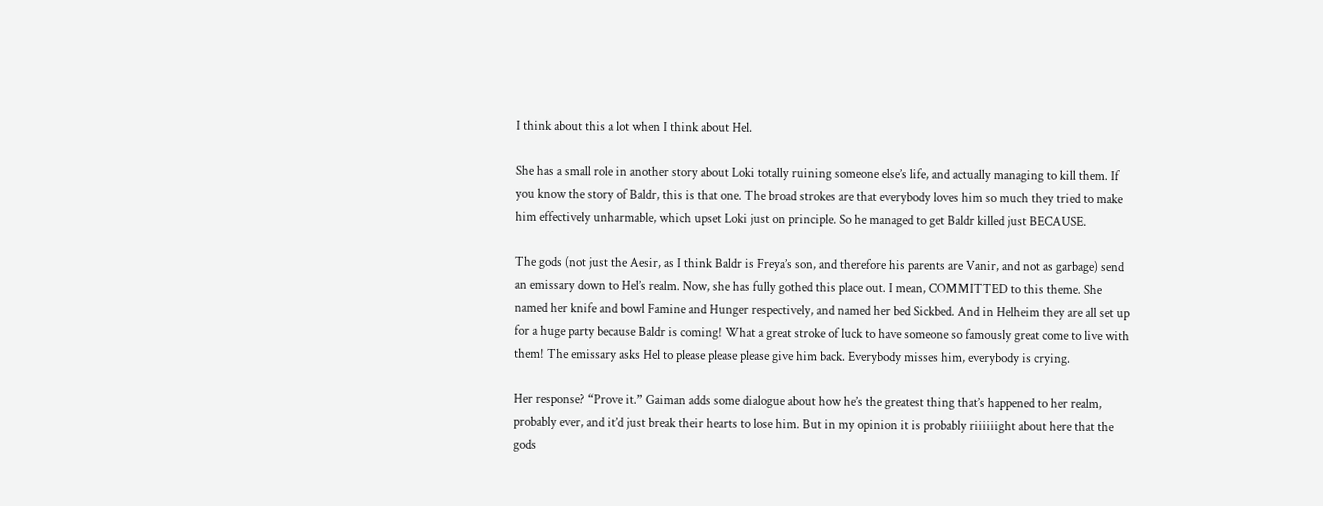I think about this a lot when I think about Hel.

She has a small role in another story about Loki totally ruining someone else’s life, and actually managing to kill them. If you know the story of Baldr, this is that one. The broad strokes are that everybody loves him so much they tried to make him effectively unharmable, which upset Loki just on principle. So he managed to get Baldr killed just BECAUSE.

The gods (not just the Aesir, as I think Baldr is Freya’s son, and therefore his parents are Vanir, and not as garbage) send an emissary down to Hel’s realm. Now, she has fully gothed this place out. I mean, COMMITTED to this theme. She named her knife and bowl Famine and Hunger respectively, and named her bed Sickbed. And in Helheim they are all set up for a huge party because Baldr is coming! What a great stroke of luck to have someone so famously great come to live with them! The emissary asks Hel to please please please give him back. Everybody misses him, everybody is crying.

Her response? “Prove it.” Gaiman adds some dialogue about how he’s the greatest thing that’s happened to her realm, probably ever, and it’d just break their hearts to lose him. But in my opinion it is probably riiiiiight about here that the gods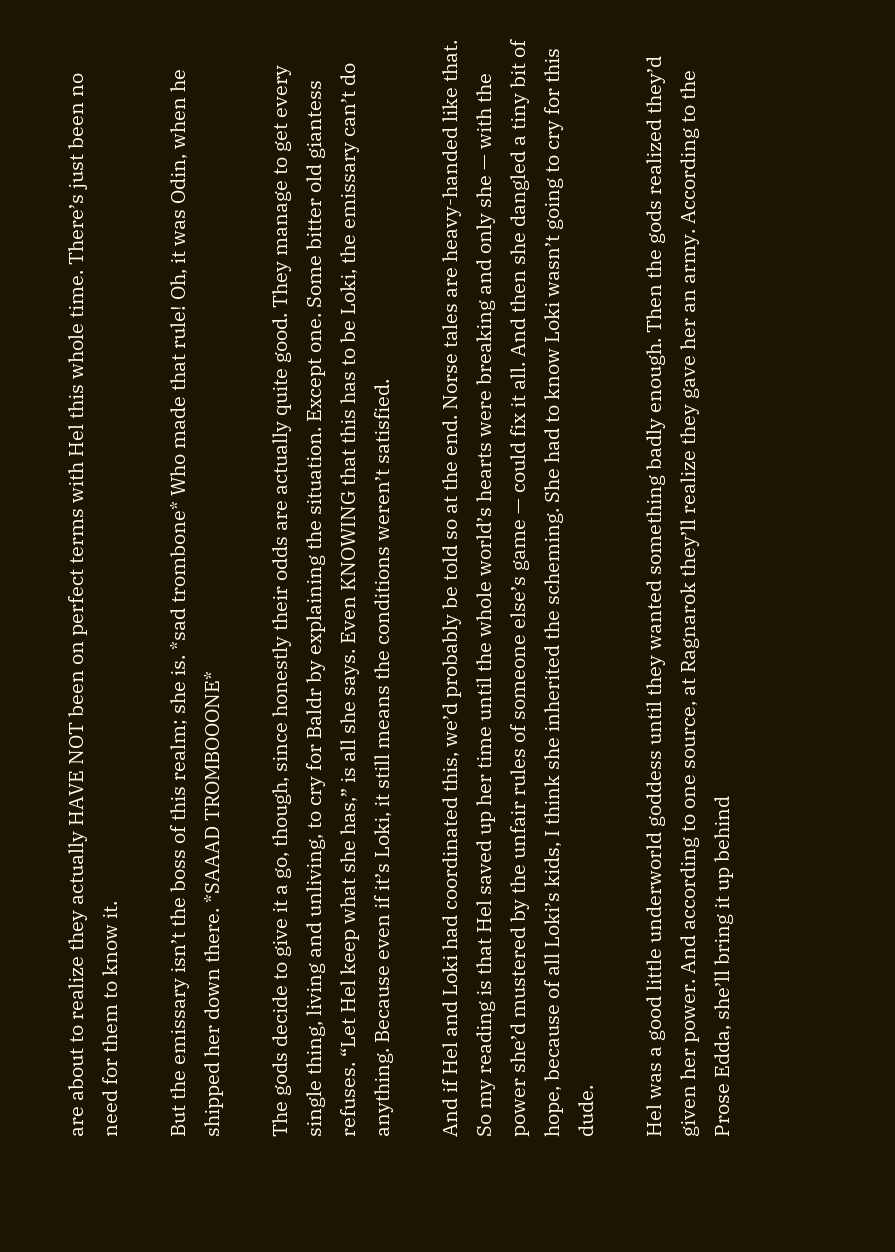are about to realize they actually HAVE NOT been on perfect terms with Hel this whole time. There’s just been no need for them to know it.

But the emissary isn’t the boss of this realm; she is. *sad trombone* Who made that rule! Oh, it was Odin, when he shipped her down there. *SAAAD TROMBOOONE*

The gods decide to give it a go, though, since honestly their odds are actually quite good. They manage to get every single thing, living and unliving, to cry for Baldr by explaining the situation. Except one. Some bitter old giantess refuses. “Let Hel keep what she has,” is all she says. Even KNOWING that this has to be Loki, the emissary can’t do anything. Because even if it’s Loki, it still means the conditions weren’t satisfied.

And if Hel and Loki had coordinated this, we’d probably be told so at the end. Norse tales are heavy-handed like that. So my reading is that Hel saved up her time until the whole world’s hearts were breaking and only she — with the power she’d mustered by the unfair rules of someone else’s game — could fix it all. And then she dangled a tiny bit of hope, because of all Loki’s kids, I think she inherited the scheming. She had to know Loki wasn’t going to cry for this dude.

Hel was a good little underworld goddess until they wanted something badly enough. Then the gods realized they’d given her power. And according to one source, at Ragnarok they’ll realize they gave her an army. According to the Prose Edda, she’ll bring it up behind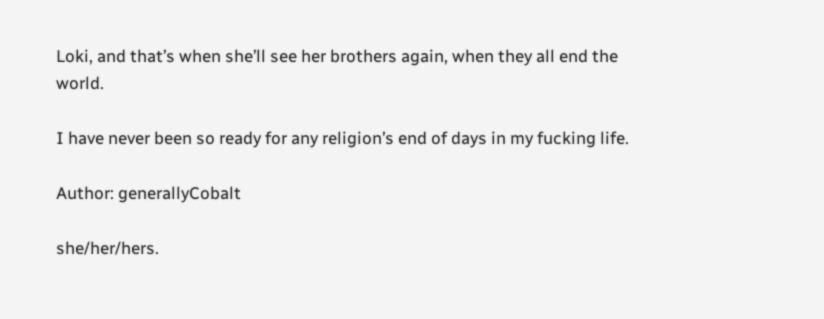Loki, and that’s when she’ll see her brothers again, when they all end the world.

I have never been so ready for any religion’s end of days in my fucking life.

Author: generallyCobalt

she/her/hers.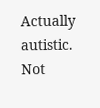Actually autistic. Not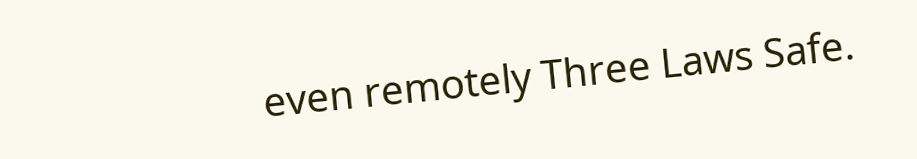even remotely Three Laws Safe.